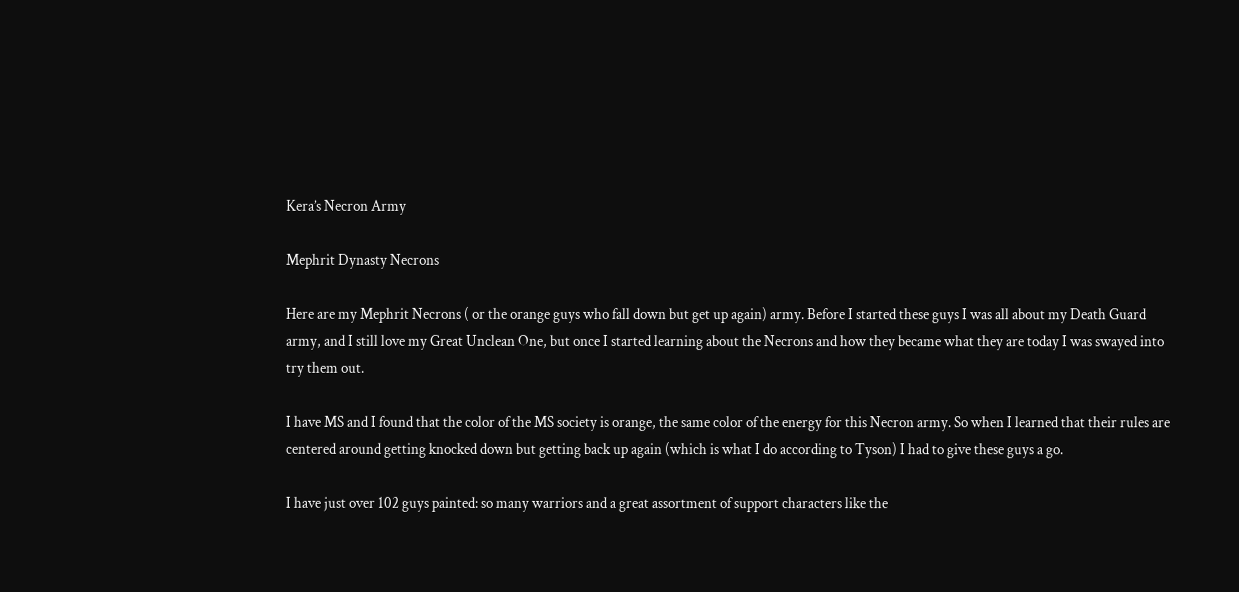Kera’s Necron Army

Mephrit Dynasty Necrons

Here are my Mephrit Necrons ( or the orange guys who fall down but get up again) army. Before I started these guys I was all about my Death Guard army, and I still love my Great Unclean One, but once I started learning about the Necrons and how they became what they are today I was swayed into try them out.

I have MS and I found that the color of the MS society is orange, the same color of the energy for this Necron army. So when I learned that their rules are centered around getting knocked down but getting back up again (which is what I do according to Tyson) I had to give these guys a go.

I have just over 102 guys painted: so many warriors and a great assortment of support characters like the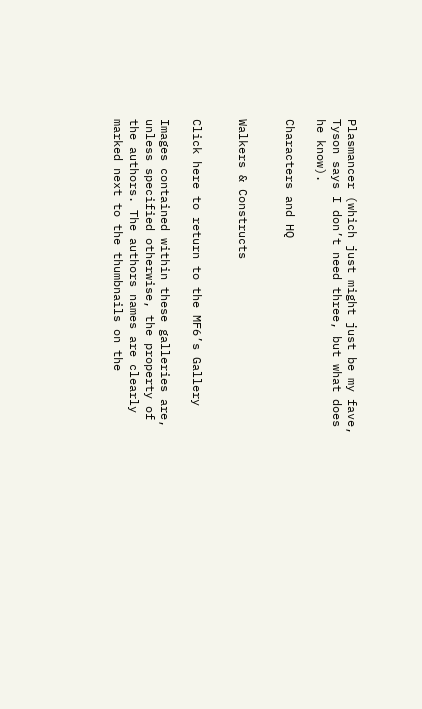Plasmancer (which just might just be my fave, Tyson says I don’t need three, but what does he know).

Characters and HQ


Walkers & Constructs


Click here to return to the MF6’s Gallery

Images contained within these galleries are, unless specified otherwise, the property of the authors. The authors names are clearly marked next to the thumbnails on the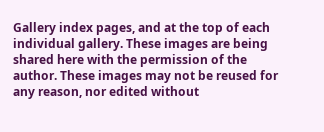Gallery index pages, and at the top of each individual gallery. These images are being shared here with the permission of the author. These images may not be reused for any reason, nor edited without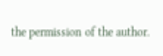the permission of the author.